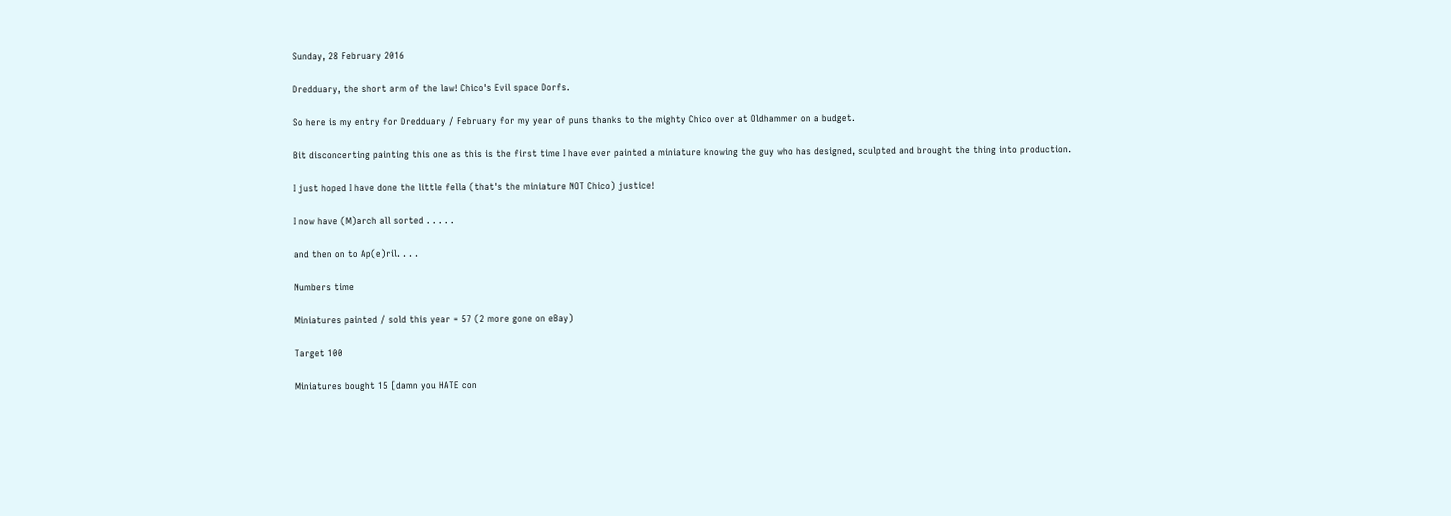Sunday, 28 February 2016

Dredduary, the short arm of the law! Chico's Evil space Dorfs.

So here is my entry for Dredduary / February for my year of puns thanks to the mighty Chico over at Oldhammer on a budget.

Bit disconcerting painting this one as this is the first time I have ever painted a miniature knowing the guy who has designed, sculpted and brought the thing into production.

I just hoped I have done the little fella (that's the miniature NOT Chico) justice!

I now have (M)arch all sorted . . . . .

and then on to Ap(e)ril. . . .

Numbers time

Miniatures painted / sold this year = 57 (2 more gone on eBay)

Target 100

Miniatures bought 15 [damn you HATE con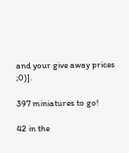and your give away prices ;0)].

397 miniatures to go!

42 in the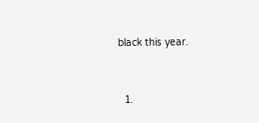black this year.


  1.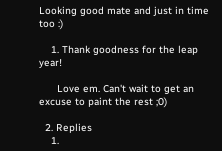Looking good mate and just in time too :)

    1. Thank goodness for the leap year!

      Love em. Can't wait to get an excuse to paint the rest ;0)

  2. Replies
    1.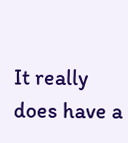It really does have a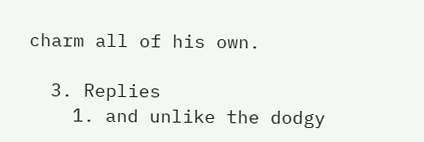charm all of his own.

  3. Replies
    1. and unlike the dodgy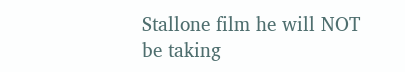Stallone film he will NOT be taking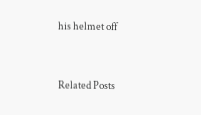his helmet off


Related Posts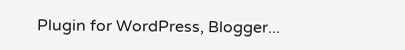Plugin for WordPress, Blogger...